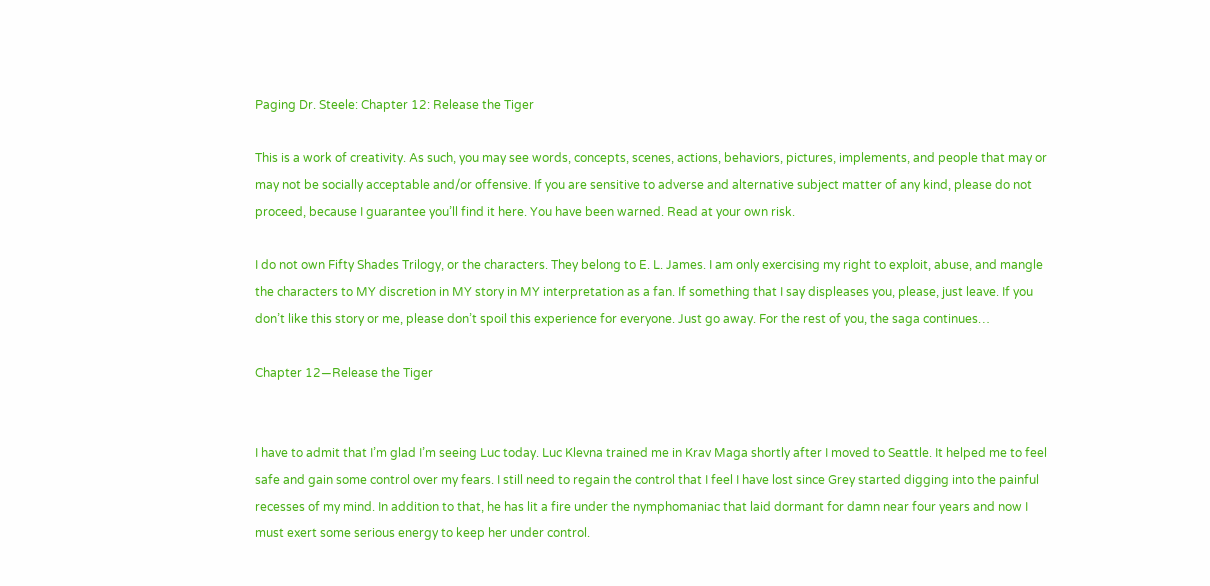Paging Dr. Steele: Chapter 12: Release the Tiger

This is a work of creativity. As such, you may see words, concepts, scenes, actions, behaviors, pictures, implements, and people that may or may not be socially acceptable and/or offensive. If you are sensitive to adverse and alternative subject matter of any kind, please do not proceed, because I guarantee you’ll find it here. You have been warned. Read at your own risk.

I do not own Fifty Shades Trilogy, or the characters. They belong to E. L. James. I am only exercising my right to exploit, abuse, and mangle the characters to MY discretion in MY story in MY interpretation as a fan. If something that I say displeases you, please, just leave. If you don’t like this story or me, please don’t spoil this experience for everyone. Just go away. For the rest of you, the saga continues…

Chapter 12—Release the Tiger


I have to admit that I’m glad I’m seeing Luc today. Luc Klevna trained me in Krav Maga shortly after I moved to Seattle. It helped me to feel safe and gain some control over my fears. I still need to regain the control that I feel I have lost since Grey started digging into the painful recesses of my mind. In addition to that, he has lit a fire under the nymphomaniac that laid dormant for damn near four years and now I must exert some serious energy to keep her under control.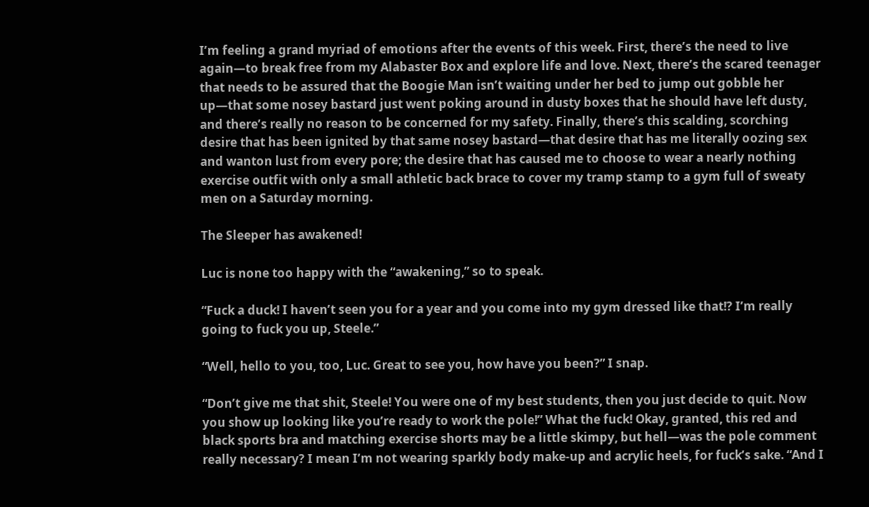I’m feeling a grand myriad of emotions after the events of this week. First, there’s the need to live again—to break free from my Alabaster Box and explore life and love. Next, there’s the scared teenager that needs to be assured that the Boogie Man isn’t waiting under her bed to jump out gobble her up—that some nosey bastard just went poking around in dusty boxes that he should have left dusty, and there’s really no reason to be concerned for my safety. Finally, there’s this scalding, scorching desire that has been ignited by that same nosey bastard—that desire that has me literally oozing sex and wanton lust from every pore; the desire that has caused me to choose to wear a nearly nothing exercise outfit with only a small athletic back brace to cover my tramp stamp to a gym full of sweaty men on a Saturday morning.

The Sleeper has awakened!

Luc is none too happy with the “awakening,” so to speak.

“Fuck a duck! I haven’t seen you for a year and you come into my gym dressed like that!? I’m really going to fuck you up, Steele.”

“Well, hello to you, too, Luc. Great to see you, how have you been?” I snap.

“Don’t give me that shit, Steele! You were one of my best students, then you just decide to quit. Now you show up looking like you’re ready to work the pole!” What the fuck! Okay, granted, this red and black sports bra and matching exercise shorts may be a little skimpy, but hell—was the pole comment really necessary? I mean I’m not wearing sparkly body make-up and acrylic heels, for fuck’s sake. “And I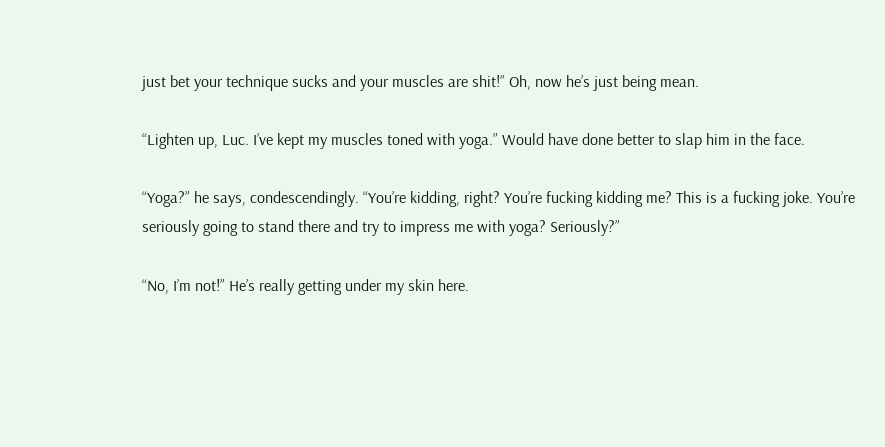just bet your technique sucks and your muscles are shit!” Oh, now he’s just being mean.

“Lighten up, Luc. I’ve kept my muscles toned with yoga.” Would have done better to slap him in the face.

“Yoga?” he says, condescendingly. “You’re kidding, right? You’re fucking kidding me? This is a fucking joke. You’re seriously going to stand there and try to impress me with yoga? Seriously?”

“No, I’m not!” He’s really getting under my skin here.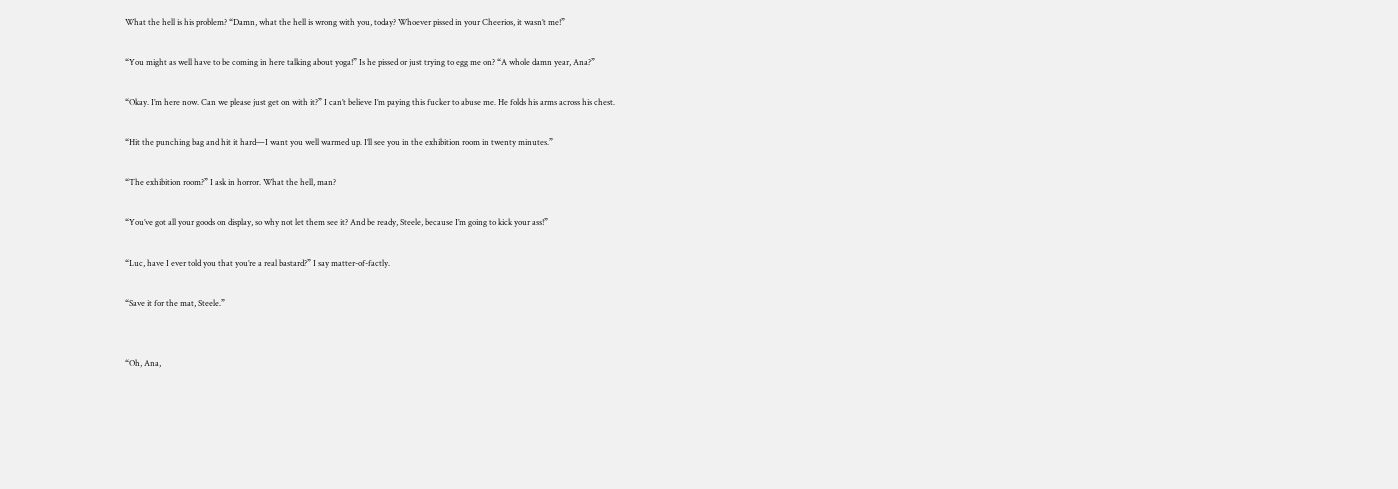What the hell is his problem? “Damn, what the hell is wrong with you, today? Whoever pissed in your Cheerios, it wasn’t me!”

“You might as well have to be coming in here talking about yoga!” Is he pissed or just trying to egg me on? “A whole damn year, Ana?”

“Okay. I’m here now. Can we please just get on with it?” I can’t believe I’m paying this fucker to abuse me. He folds his arms across his chest.

“Hit the punching bag and hit it hard—I want you well warmed up. I’ll see you in the exhibition room in twenty minutes.”

“The exhibition room?” I ask in horror. What the hell, man?

“You’ve got all your goods on display, so why not let them see it? And be ready, Steele, because I’m going to kick your ass!”

“Luc, have I ever told you that you’re a real bastard?” I say matter-of-factly.

“Save it for the mat, Steele.”


“Oh, Ana,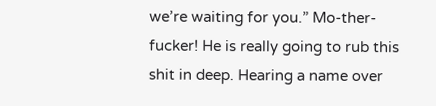we’re waiting for you.” Mo-ther-fucker! He is really going to rub this shit in deep. Hearing a name over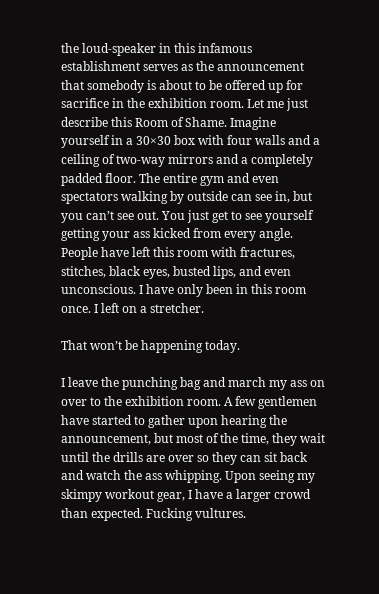the loud-speaker in this infamous establishment serves as the announcement that somebody is about to be offered up for sacrifice in the exhibition room. Let me just describe this Room of Shame. Imagine yourself in a 30×30 box with four walls and a ceiling of two-way mirrors and a completely padded floor. The entire gym and even spectators walking by outside can see in, but you can’t see out. You just get to see yourself getting your ass kicked from every angle. People have left this room with fractures, stitches, black eyes, busted lips, and even unconscious. I have only been in this room once. I left on a stretcher.

That won’t be happening today.

I leave the punching bag and march my ass on over to the exhibition room. A few gentlemen have started to gather upon hearing the announcement, but most of the time, they wait until the drills are over so they can sit back and watch the ass whipping. Upon seeing my skimpy workout gear, I have a larger crowd than expected. Fucking vultures.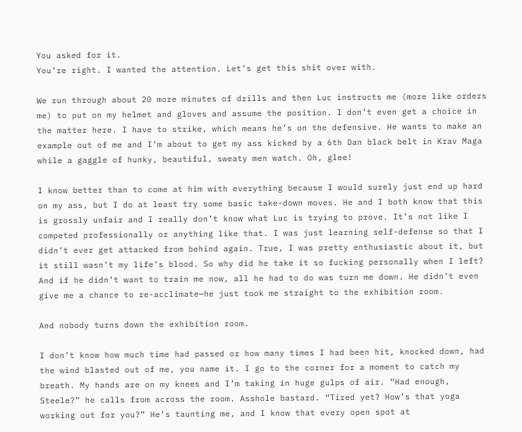You asked for it.
You’re right. I wanted the attention. Let’s get this shit over with.

We run through about 20 more minutes of drills and then Luc instructs me (more like orders me) to put on my helmet and gloves and assume the position. I don’t even get a choice in the matter here. I have to strike, which means he’s on the defensive. He wants to make an example out of me and I’m about to get my ass kicked by a 6th Dan black belt in Krav Maga while a gaggle of hunky, beautiful, sweaty men watch. Oh, glee!

I know better than to come at him with everything because I would surely just end up hard on my ass, but I do at least try some basic take-down moves. He and I both know that this is grossly unfair and I really don’t know what Luc is trying to prove. It’s not like I competed professionally or anything like that. I was just learning self-defense so that I didn’t ever get attacked from behind again. True, I was pretty enthusiastic about it, but it still wasn’t my life’s blood. So why did he take it so fucking personally when I left? And if he didn’t want to train me now, all he had to do was turn me down. He didn’t even give me a chance to re-acclimate—he just took me straight to the exhibition room.

And nobody turns down the exhibition room.

I don’t know how much time had passed or how many times I had been hit, knocked down, had the wind blasted out of me, you name it. I go to the corner for a moment to catch my breath. My hands are on my knees and I’m taking in huge gulps of air. “Had enough, Steele?” he calls from across the room. Asshole bastard. “Tired yet? How’s that yoga working out for you?” He’s taunting me, and I know that every open spot at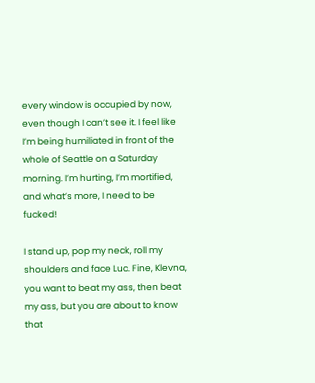every window is occupied by now, even though I can’t see it. I feel like I’m being humiliated in front of the whole of Seattle on a Saturday morning. I’m hurting, I’m mortified, and what’s more, I need to be fucked!

I stand up, pop my neck, roll my shoulders and face Luc. Fine, Klevna, you want to beat my ass, then beat my ass, but you are about to know that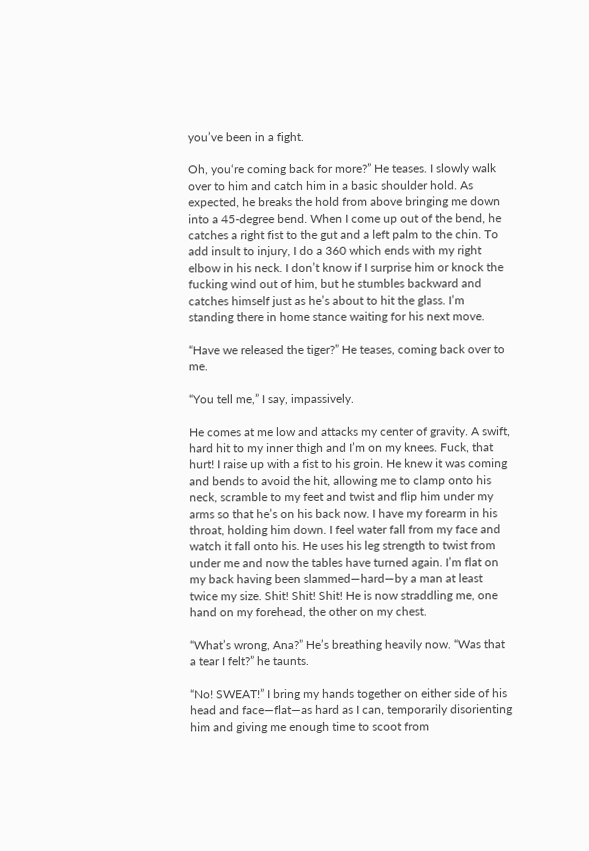you’ve been in a fight.

Oh, you‘re coming back for more?” He teases. I slowly walk over to him and catch him in a basic shoulder hold. As expected, he breaks the hold from above bringing me down into a 45-degree bend. When I come up out of the bend, he catches a right fist to the gut and a left palm to the chin. To add insult to injury, I do a 360 which ends with my right elbow in his neck. I don’t know if I surprise him or knock the fucking wind out of him, but he stumbles backward and catches himself just as he’s about to hit the glass. I’m standing there in home stance waiting for his next move.

“Have we released the tiger?” He teases, coming back over to me.

“You tell me,” I say, impassively.

He comes at me low and attacks my center of gravity. A swift, hard hit to my inner thigh and I’m on my knees. Fuck, that hurt! I raise up with a fist to his groin. He knew it was coming and bends to avoid the hit, allowing me to clamp onto his neck, scramble to my feet and twist and flip him under my arms so that he’s on his back now. I have my forearm in his throat, holding him down. I feel water fall from my face and watch it fall onto his. He uses his leg strength to twist from under me and now the tables have turned again. I’m flat on my back having been slammed—hard—by a man at least twice my size. Shit! Shit! Shit! He is now straddling me, one hand on my forehead, the other on my chest.

“What’s wrong, Ana?” He’s breathing heavily now. “Was that a tear I felt?” he taunts.

“No! SWEAT!” I bring my hands together on either side of his head and face—flat—as hard as I can, temporarily disorienting him and giving me enough time to scoot from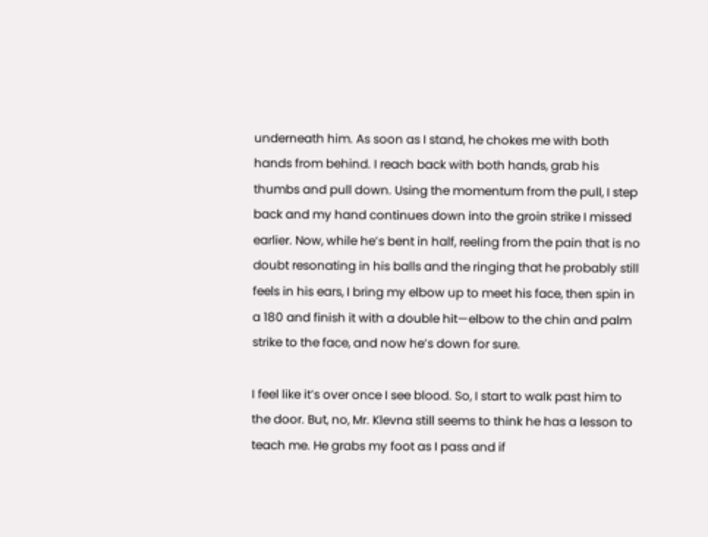underneath him. As soon as I stand, he chokes me with both hands from behind. I reach back with both hands, grab his thumbs and pull down. Using the momentum from the pull, I step back and my hand continues down into the groin strike I missed earlier. Now, while he’s bent in half, reeling from the pain that is no doubt resonating in his balls and the ringing that he probably still feels in his ears, I bring my elbow up to meet his face, then spin in a 180 and finish it with a double hit—elbow to the chin and palm strike to the face, and now he’s down for sure.

I feel like it’s over once I see blood. So, I start to walk past him to the door. But, no, Mr. Klevna still seems to think he has a lesson to teach me. He grabs my foot as I pass and if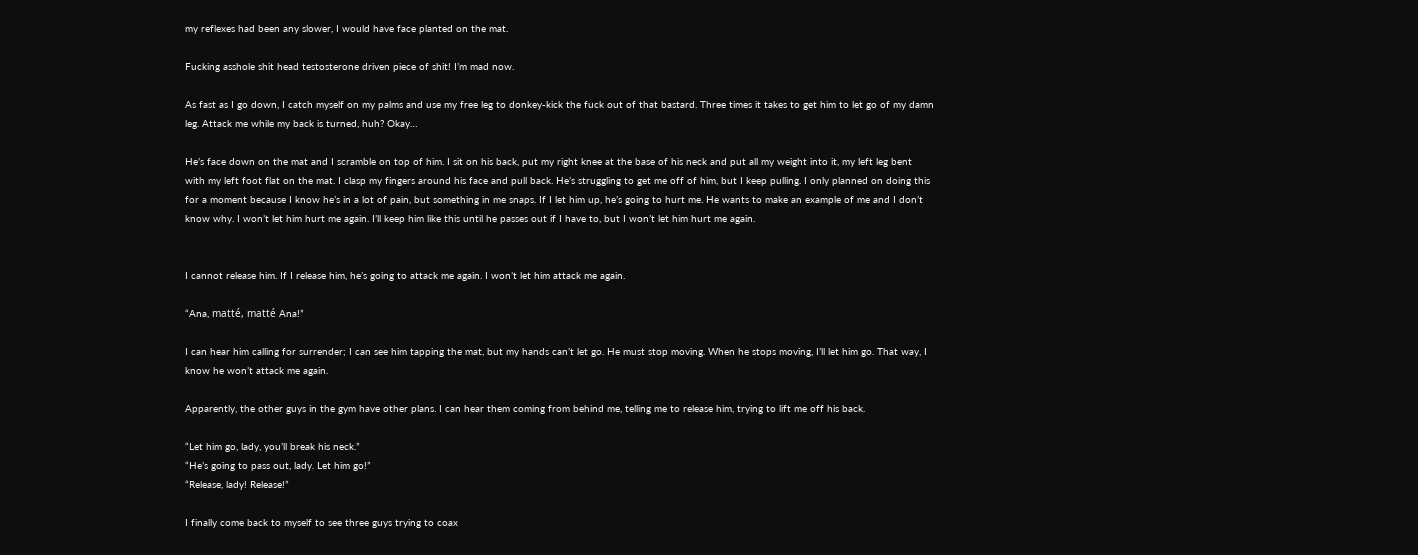my reflexes had been any slower, I would have face planted on the mat.

Fucking asshole shit head testosterone driven piece of shit! I’m mad now.

As fast as I go down, I catch myself on my palms and use my free leg to donkey-kick the fuck out of that bastard. Three times it takes to get him to let go of my damn leg. Attack me while my back is turned, huh? Okay…

He’s face down on the mat and I scramble on top of him. I sit on his back, put my right knee at the base of his neck and put all my weight into it, my left leg bent with my left foot flat on the mat. I clasp my fingers around his face and pull back. He’s struggling to get me off of him, but I keep pulling. I only planned on doing this for a moment because I know he’s in a lot of pain, but something in me snaps. If I let him up, he’s going to hurt me. He wants to make an example of me and I don’t know why. I won’t let him hurt me again. I’ll keep him like this until he passes out if I have to, but I won’t let him hurt me again.


I cannot release him. If I release him, he’s going to attack me again. I won’t let him attack me again.

“Ana, matté, matté Ana!”

I can hear him calling for surrender; I can see him tapping the mat, but my hands can’t let go. He must stop moving. When he stops moving, I’ll let him go. That way, I know he won’t attack me again.

Apparently, the other guys in the gym have other plans. I can hear them coming from behind me, telling me to release him, trying to lift me off his back.

“Let him go, lady, you’ll break his neck.”
“He’s going to pass out, lady. Let him go!”
“Release, lady! Release!”

I finally come back to myself to see three guys trying to coax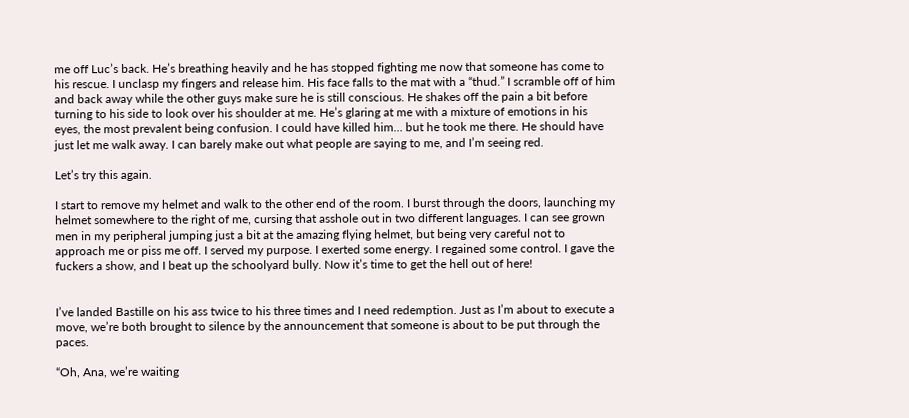me off Luc’s back. He’s breathing heavily and he has stopped fighting me now that someone has come to his rescue. I unclasp my fingers and release him. His face falls to the mat with a “thud.” I scramble off of him and back away while the other guys make sure he is still conscious. He shakes off the pain a bit before turning to his side to look over his shoulder at me. He’s glaring at me with a mixture of emotions in his eyes, the most prevalent being confusion. I could have killed him… but he took me there. He should have just let me walk away. I can barely make out what people are saying to me, and I’m seeing red.

Let’s try this again.

I start to remove my helmet and walk to the other end of the room. I burst through the doors, launching my helmet somewhere to the right of me, cursing that asshole out in two different languages. I can see grown men in my peripheral jumping just a bit at the amazing flying helmet, but being very careful not to approach me or piss me off. I served my purpose. I exerted some energy. I regained some control. I gave the fuckers a show, and I beat up the schoolyard bully. Now it’s time to get the hell out of here!


I’ve landed Bastille on his ass twice to his three times and I need redemption. Just as I’m about to execute a move, we’re both brought to silence by the announcement that someone is about to be put through the paces.

“Oh, Ana, we’re waiting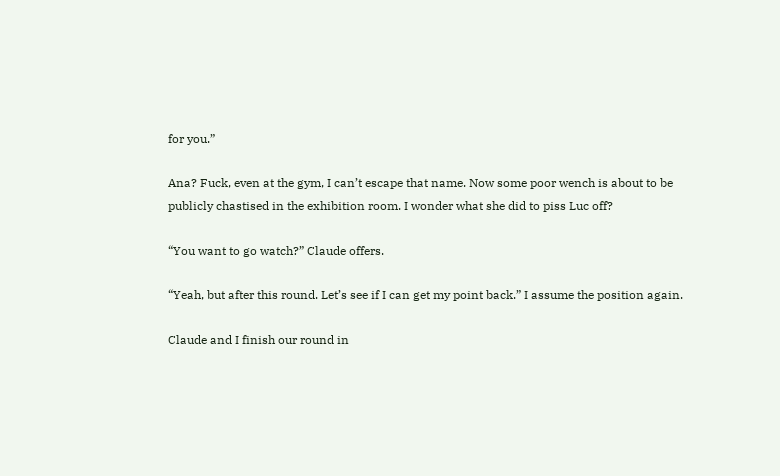for you.”

Ana? Fuck, even at the gym, I can’t escape that name. Now some poor wench is about to be publicly chastised in the exhibition room. I wonder what she did to piss Luc off?

“You want to go watch?” Claude offers.

“Yeah, but after this round. Let’s see if I can get my point back.” I assume the position again.

Claude and I finish our round in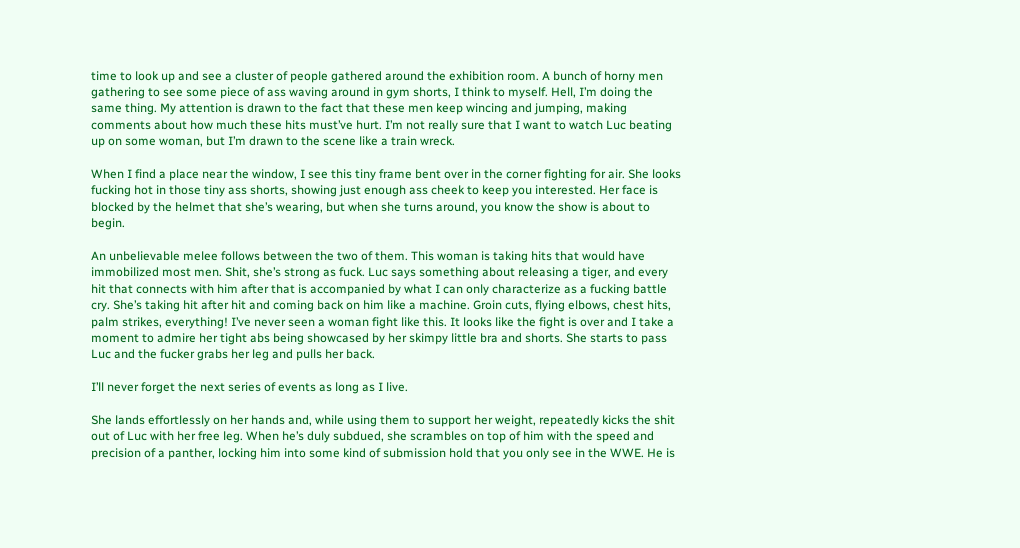time to look up and see a cluster of people gathered around the exhibition room. A bunch of horny men gathering to see some piece of ass waving around in gym shorts, I think to myself. Hell, I’m doing the same thing. My attention is drawn to the fact that these men keep wincing and jumping, making comments about how much these hits must’ve hurt. I’m not really sure that I want to watch Luc beating up on some woman, but I’m drawn to the scene like a train wreck.

When I find a place near the window, I see this tiny frame bent over in the corner fighting for air. She looks fucking hot in those tiny ass shorts, showing just enough ass cheek to keep you interested. Her face is blocked by the helmet that she’s wearing, but when she turns around, you know the show is about to begin.

An unbelievable melee follows between the two of them. This woman is taking hits that would have immobilized most men. Shit, she’s strong as fuck. Luc says something about releasing a tiger, and every hit that connects with him after that is accompanied by what I can only characterize as a fucking battle cry. She’s taking hit after hit and coming back on him like a machine. Groin cuts, flying elbows, chest hits, palm strikes, everything! I’ve never seen a woman fight like this. It looks like the fight is over and I take a moment to admire her tight abs being showcased by her skimpy little bra and shorts. She starts to pass Luc and the fucker grabs her leg and pulls her back.

I’ll never forget the next series of events as long as I live.

She lands effortlessly on her hands and, while using them to support her weight, repeatedly kicks the shit out of Luc with her free leg. When he’s duly subdued, she scrambles on top of him with the speed and precision of a panther, locking him into some kind of submission hold that you only see in the WWE. He is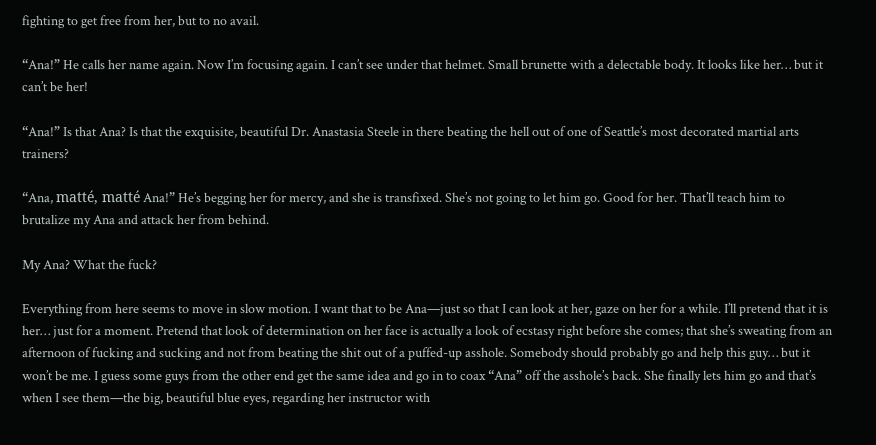fighting to get free from her, but to no avail.

“Ana!” He calls her name again. Now I’m focusing again. I can’t see under that helmet. Small brunette with a delectable body. It looks like her… but it can’t be her!

“Ana!” Is that Ana? Is that the exquisite, beautiful Dr. Anastasia Steele in there beating the hell out of one of Seattle’s most decorated martial arts trainers?

“Ana, matté, matté Ana!” He’s begging her for mercy, and she is transfixed. She’s not going to let him go. Good for her. That’ll teach him to brutalize my Ana and attack her from behind.

My Ana? What the fuck?

Everything from here seems to move in slow motion. I want that to be Ana—just so that I can look at her, gaze on her for a while. I’ll pretend that it is her… just for a moment. Pretend that look of determination on her face is actually a look of ecstasy right before she comes; that she’s sweating from an afternoon of fucking and sucking and not from beating the shit out of a puffed-up asshole. Somebody should probably go and help this guy… but it won’t be me. I guess some guys from the other end get the same idea and go in to coax “Ana” off the asshole’s back. She finally lets him go and that’s when I see them—the big, beautiful blue eyes, regarding her instructor with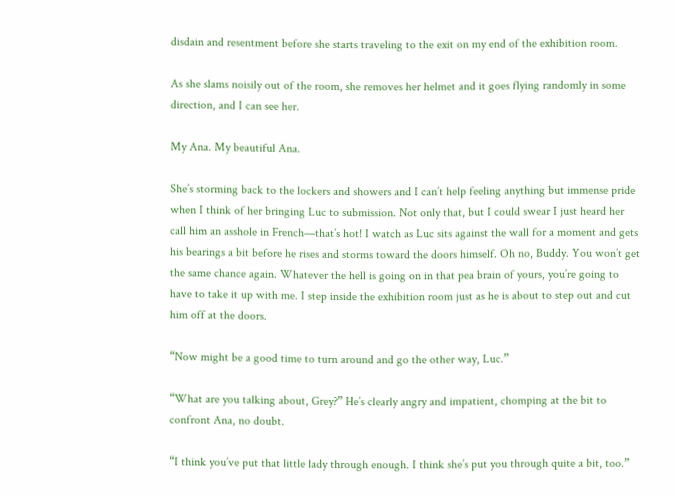disdain and resentment before she starts traveling to the exit on my end of the exhibition room.

As she slams noisily out of the room, she removes her helmet and it goes flying randomly in some direction, and I can see her.

My Ana. My beautiful Ana.

She’s storming back to the lockers and showers and I can’t help feeling anything but immense pride when I think of her bringing Luc to submission. Not only that, but I could swear I just heard her call him an asshole in French—that’s hot! I watch as Luc sits against the wall for a moment and gets his bearings a bit before he rises and storms toward the doors himself. Oh no, Buddy. You won’t get the same chance again. Whatever the hell is going on in that pea brain of yours, you’re going to have to take it up with me. I step inside the exhibition room just as he is about to step out and cut him off at the doors.

“Now might be a good time to turn around and go the other way, Luc.”

“What are you talking about, Grey?” He’s clearly angry and impatient, chomping at the bit to confront Ana, no doubt.

“I think you’ve put that little lady through enough. I think she’s put you through quite a bit, too.”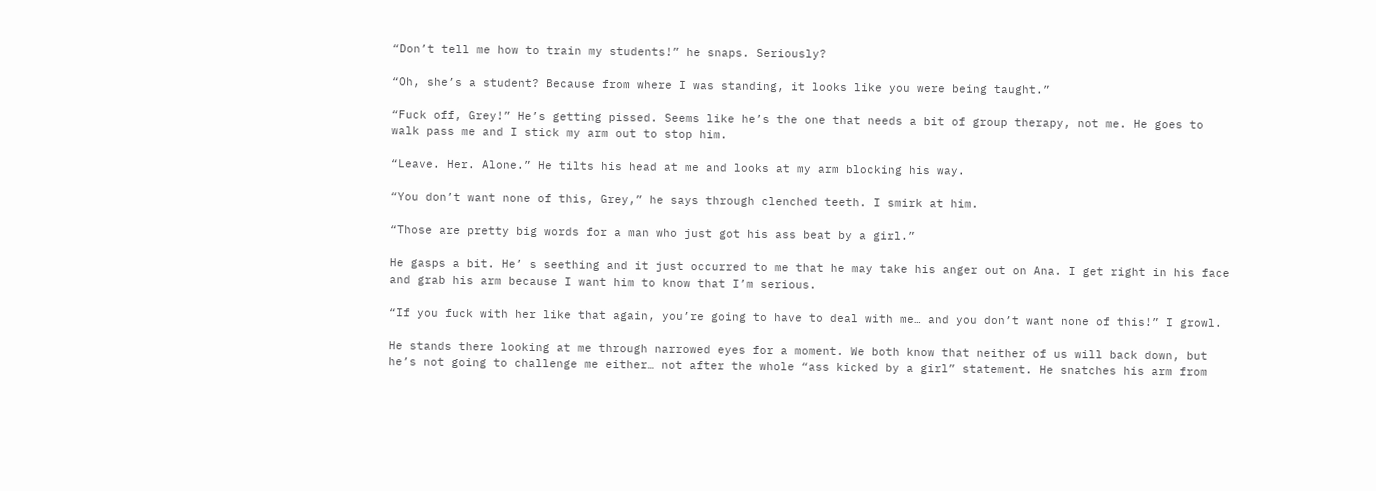“Don’t tell me how to train my students!” he snaps. Seriously?

“Oh, she’s a student? Because from where I was standing, it looks like you were being taught.”

“Fuck off, Grey!” He’s getting pissed. Seems like he’s the one that needs a bit of group therapy, not me. He goes to walk pass me and I stick my arm out to stop him.

“Leave. Her. Alone.” He tilts his head at me and looks at my arm blocking his way.

“You don’t want none of this, Grey,” he says through clenched teeth. I smirk at him.

“Those are pretty big words for a man who just got his ass beat by a girl.”

He gasps a bit. He’ s seething and it just occurred to me that he may take his anger out on Ana. I get right in his face and grab his arm because I want him to know that I’m serious.

“If you fuck with her like that again, you’re going to have to deal with me… and you don’t want none of this!” I growl.

He stands there looking at me through narrowed eyes for a moment. We both know that neither of us will back down, but he’s not going to challenge me either… not after the whole “ass kicked by a girl” statement. He snatches his arm from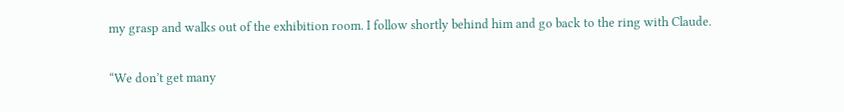my grasp and walks out of the exhibition room. I follow shortly behind him and go back to the ring with Claude.

“We don’t get many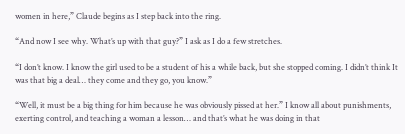women in here,” Claude begins as I step back into the ring.

“And now I see why. What’s up with that guy?” I ask as I do a few stretches.

“I don’t know. I know the girl used to be a student of his a while back, but she stopped coming. I didn’t think It was that big a deal… they come and they go, you know.”

“Well, it must be a big thing for him because he was obviously pissed at her.” I know all about punishments, exerting control, and teaching a woman a lesson… and that’s what he was doing in that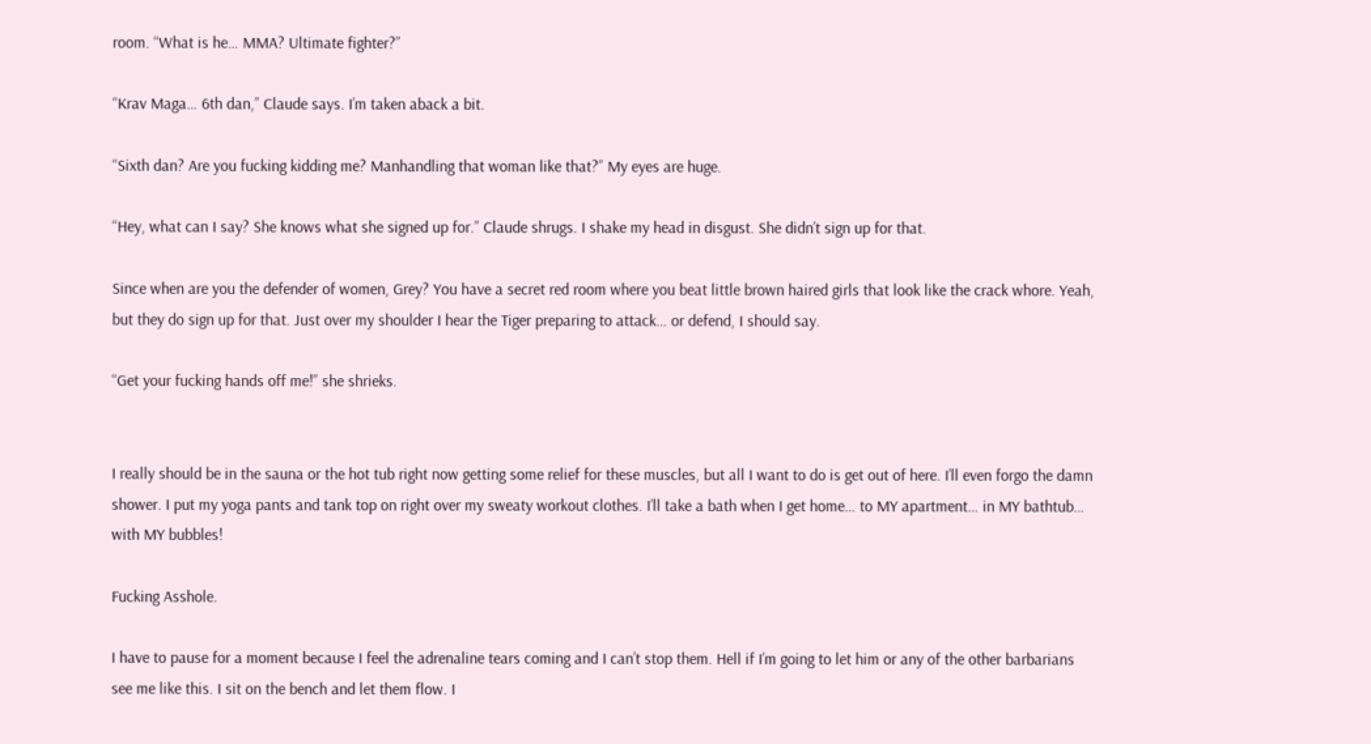room. “What is he… MMA? Ultimate fighter?”

“Krav Maga… 6th dan,” Claude says. I’m taken aback a bit.

“Sixth dan? Are you fucking kidding me? Manhandling that woman like that?” My eyes are huge.

“Hey, what can I say? She knows what she signed up for.” Claude shrugs. I shake my head in disgust. She didn’t sign up for that.

Since when are you the defender of women, Grey? You have a secret red room where you beat little brown haired girls that look like the crack whore. Yeah, but they do sign up for that. Just over my shoulder I hear the Tiger preparing to attack… or defend, I should say.

“Get your fucking hands off me!” she shrieks.


I really should be in the sauna or the hot tub right now getting some relief for these muscles, but all I want to do is get out of here. I’ll even forgo the damn shower. I put my yoga pants and tank top on right over my sweaty workout clothes. I’ll take a bath when I get home… to MY apartment… in MY bathtub… with MY bubbles!

Fucking Asshole.

I have to pause for a moment because I feel the adrenaline tears coming and I can’t stop them. Hell if I’m going to let him or any of the other barbarians see me like this. I sit on the bench and let them flow. I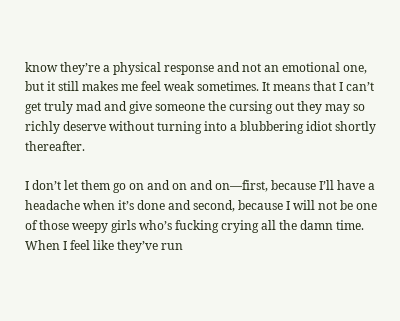know they’re a physical response and not an emotional one, but it still makes me feel weak sometimes. It means that I can’t get truly mad and give someone the cursing out they may so richly deserve without turning into a blubbering idiot shortly thereafter.

I don’t let them go on and on and on—first, because I’ll have a headache when it’s done and second, because I will not be one of those weepy girls who’s fucking crying all the damn time. When I feel like they’ve run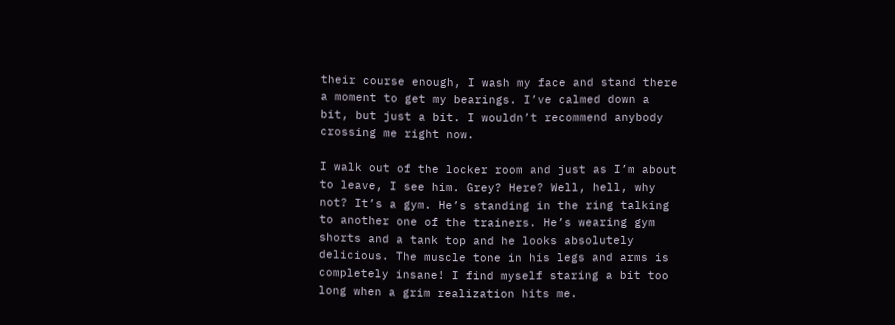their course enough, I wash my face and stand there a moment to get my bearings. I’ve calmed down a bit, but just a bit. I wouldn’t recommend anybody crossing me right now.

I walk out of the locker room and just as I’m about to leave, I see him. Grey? Here? Well, hell, why not? It’s a gym. He’s standing in the ring talking to another one of the trainers. He’s wearing gym shorts and a tank top and he looks absolutely delicious. The muscle tone in his legs and arms is completely insane! I find myself staring a bit too long when a grim realization hits me.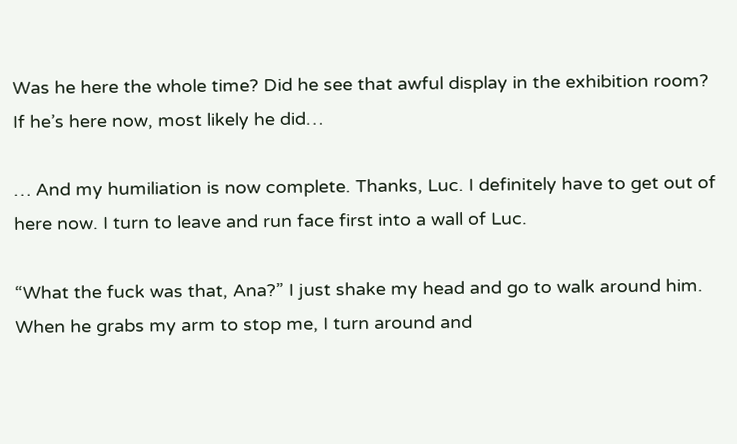Was he here the whole time? Did he see that awful display in the exhibition room?
If he’s here now, most likely he did…

… And my humiliation is now complete. Thanks, Luc. I definitely have to get out of here now. I turn to leave and run face first into a wall of Luc.

“What the fuck was that, Ana?” I just shake my head and go to walk around him. When he grabs my arm to stop me, I turn around and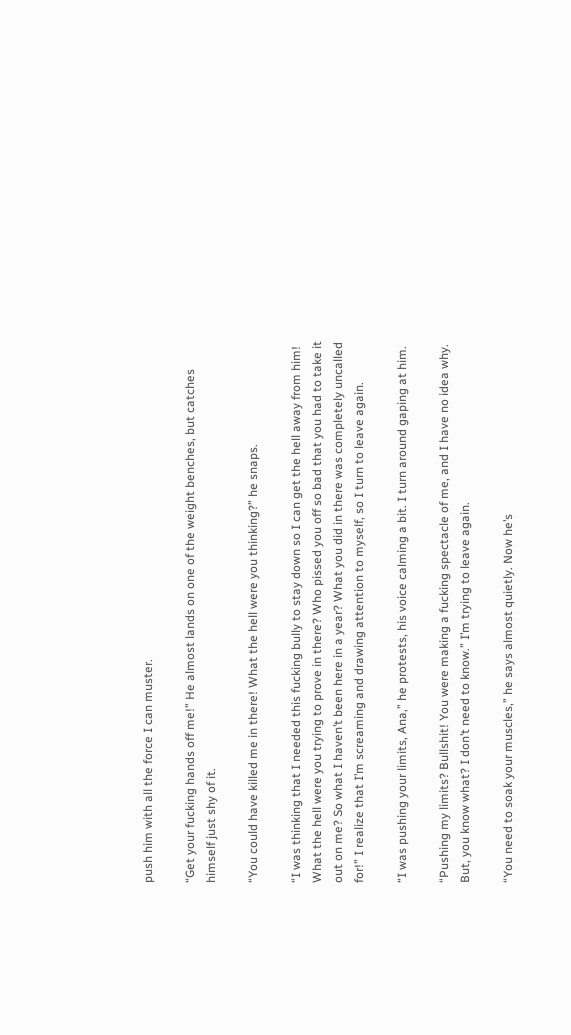push him with all the force I can muster.

“Get your fucking hands off me!” He almost lands on one of the weight benches, but catches himself just shy of it.

“You could have killed me in there! What the hell were you thinking?” he snaps.

“I was thinking that I needed this fucking bully to stay down so I can get the hell away from him! What the hell were you trying to prove in there? Who pissed you off so bad that you had to take it out on me? So what I haven’t been here in a year? What you did in there was completely uncalled for!” I realize that I’m screaming and drawing attention to myself, so I turn to leave again.

“I was pushing your limits, Ana,” he protests, his voice calming a bit. I turn around gaping at him.

“Pushing my limits? Bullshit! You were making a fucking spectacle of me, and I have no idea why. But, you know what? I don’t need to know.” I’m trying to leave again.

“You need to soak your muscles,” he says almost quietly. Now he’s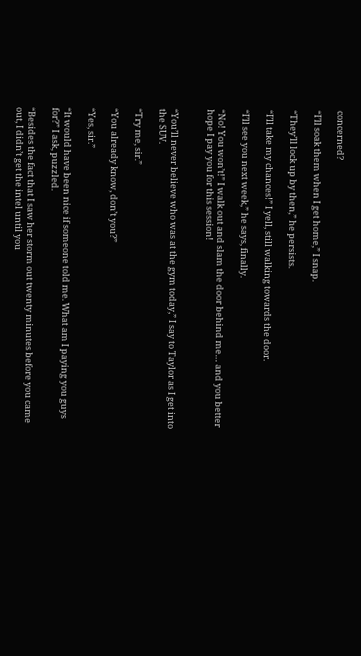concerned?

“I’ll soak them when I get home,” I snap.

“They’ll lock up by then,” he persists.

“I’ll take my chances!” I yell, still walking towards the door.

“I’ll see you next week,” he says, finally.

“No! You won’t!” I walk out and slam the door behind me… and you better hope I pay you for this session!


“You’ll never believe who was at the gym today,” I say to Taylor as I get into the SUV.

“Try me, sir.”

“You already know, don’t you?”

“Yes, sir.”

“It would have been nice if someone told me. What am I paying you guys for?” I ask, puzzled.

“Besides the fact that I saw her storm out twenty minutes before you came out, I didn’t get the intel until you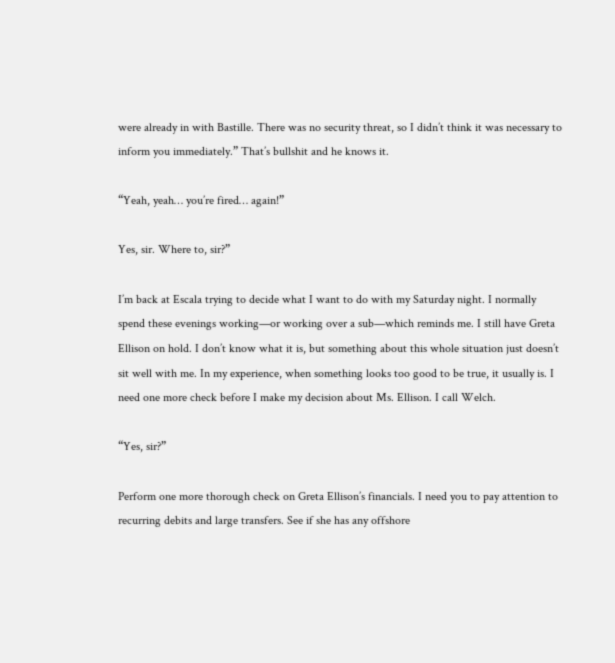were already in with Bastille. There was no security threat, so I didn’t think it was necessary to inform you immediately.” That’s bullshit and he knows it.

“Yeah, yeah… you’re fired… again!”

Yes, sir. Where to, sir?”

I’m back at Escala trying to decide what I want to do with my Saturday night. I normally spend these evenings working—or working over a sub—which reminds me. I still have Greta Ellison on hold. I don’t know what it is, but something about this whole situation just doesn’t sit well with me. In my experience, when something looks too good to be true, it usually is. I need one more check before I make my decision about Ms. Ellison. I call Welch.

“Yes, sir?”

Perform one more thorough check on Greta Ellison’s financials. I need you to pay attention to recurring debits and large transfers. See if she has any offshore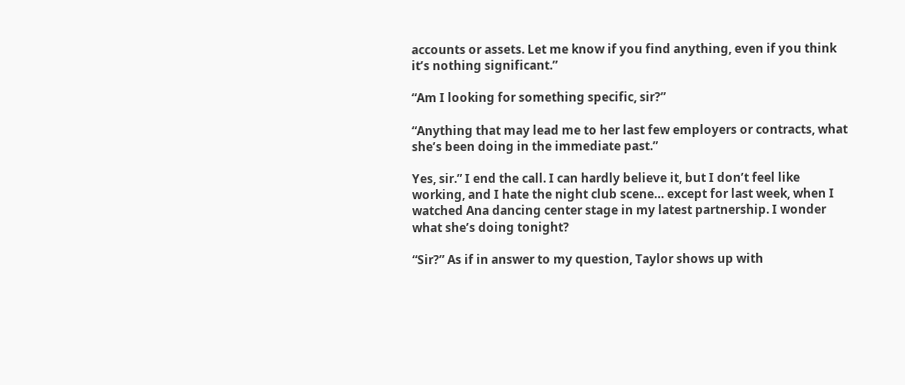accounts or assets. Let me know if you find anything, even if you think it’s nothing significant.”

“Am I looking for something specific, sir?”

“Anything that may lead me to her last few employers or contracts, what she’s been doing in the immediate past.”

Yes, sir.” I end the call. I can hardly believe it, but I don’t feel like working, and I hate the night club scene… except for last week, when I watched Ana dancing center stage in my latest partnership. I wonder what she’s doing tonight?

“Sir?” As if in answer to my question, Taylor shows up with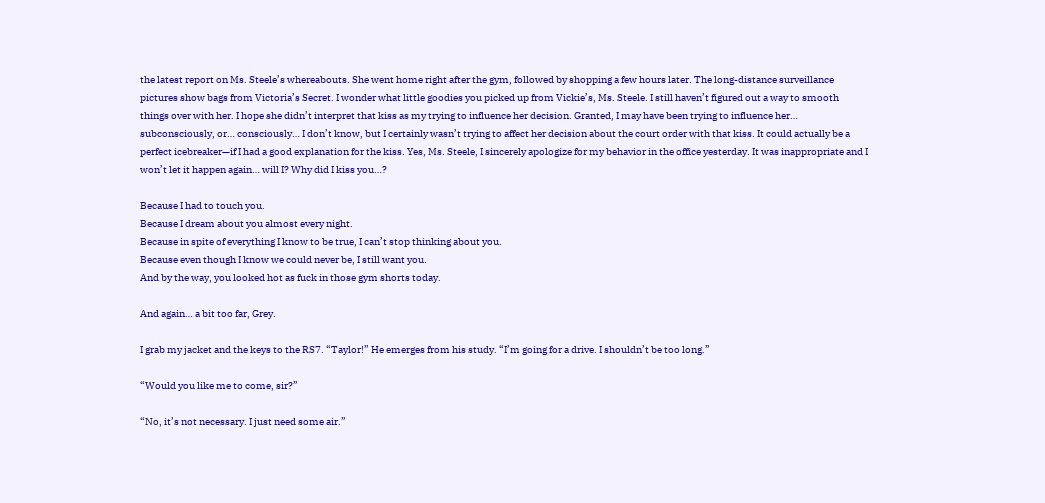the latest report on Ms. Steele’s whereabouts. She went home right after the gym, followed by shopping a few hours later. The long-distance surveillance pictures show bags from Victoria’s Secret. I wonder what little goodies you picked up from Vickie’s, Ms. Steele. I still haven’t figured out a way to smooth things over with her. I hope she didn’t interpret that kiss as my trying to influence her decision. Granted, I may have been trying to influence her… subconsciously, or… consciously… I don’t know, but I certainly wasn’t trying to affect her decision about the court order with that kiss. It could actually be a perfect icebreaker—if I had a good explanation for the kiss. Yes, Ms. Steele, I sincerely apologize for my behavior in the office yesterday. It was inappropriate and I won’t let it happen again… will I? Why did I kiss you…?

Because I had to touch you.
Because I dream about you almost every night.
Because in spite of everything I know to be true, I can’t stop thinking about you.
Because even though I know we could never be, I still want you.
And by the way, you looked hot as fuck in those gym shorts today.

And again… a bit too far, Grey.

I grab my jacket and the keys to the RS7. “Taylor!” He emerges from his study. “I’m going for a drive. I shouldn’t be too long.”

“Would you like me to come, sir?”

“No, it’s not necessary. I just need some air.”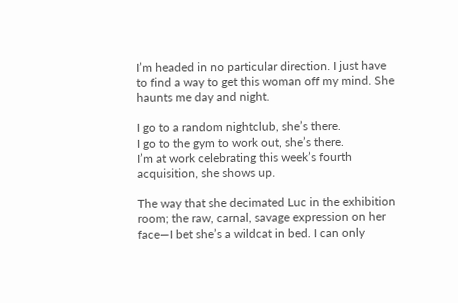I’m headed in no particular direction. I just have to find a way to get this woman off my mind. She haunts me day and night.

I go to a random nightclub, she’s there.
I go to the gym to work out, she’s there.
I’m at work celebrating this week’s fourth acquisition, she shows up.

The way that she decimated Luc in the exhibition room; the raw, carnal, savage expression on her face—I bet she’s a wildcat in bed. I can only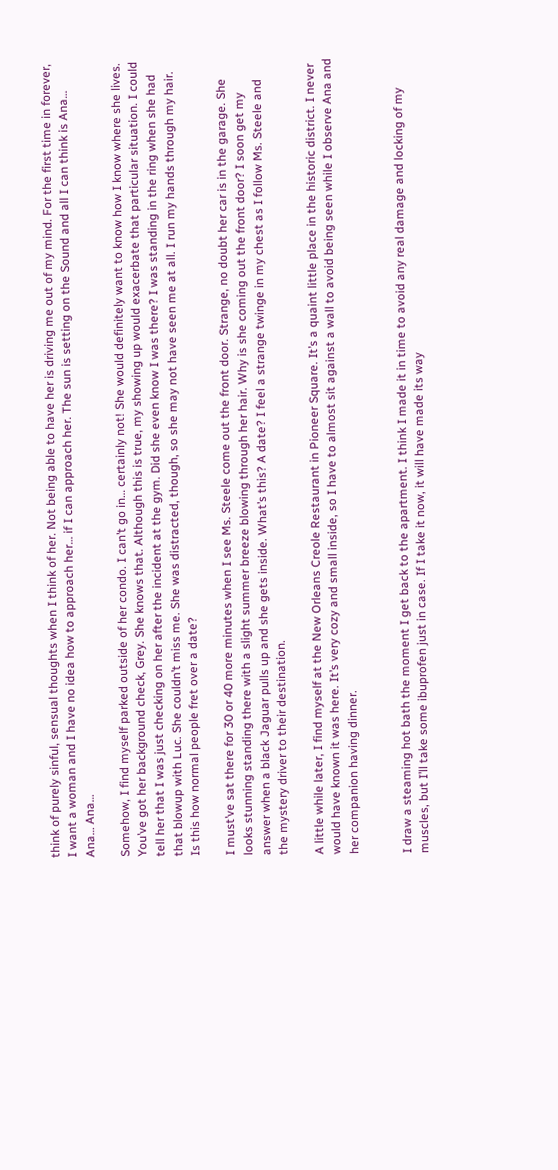think of purely sinful, sensual thoughts when I think of her. Not being able to have her is driving me out of my mind. For the first time in forever, I want a woman and I have no idea how to approach her… if I can approach her. The sun is setting on the Sound and all I can think is Ana… Ana… Ana…

Somehow, I find myself parked outside of her condo. I can’t go in… certainly not! She would definitely want to know how I know where she lives. You’ve got her background check, Grey. She knows that. Although this is true, my showing up would exacerbate that particular situation. I could tell her that I was just checking on her after the incident at the gym. Did she even know I was there? I was standing in the ring when she had that blowup with Luc. She couldn’t miss me. She was distracted, though, so she may not have seen me at all. I run my hands through my hair. Is this how normal people fret over a date?

I must’ve sat there for 30 or 40 more minutes when I see Ms. Steele come out the front door. Strange, no doubt her car is in the garage. She looks stunning standing there with a slight summer breeze blowing through her hair. Why is she coming out the front door? I soon get my answer when a black Jaguar pulls up and she gets inside. What’s this? A date? I feel a strange twinge in my chest as I follow Ms. Steele and the mystery driver to their destination.

A little while later, I find myself at the New Orleans Creole Restaurant in Pioneer Square. It’s a quaint little place in the historic district. I never would have known it was here. It’s very cozy and small inside, so I have to almost sit against a wall to avoid being seen while I observe Ana and her companion having dinner.


I draw a steaming hot bath the moment I get back to the apartment. I think I made it in time to avoid any real damage and locking of my muscles, but I’ll take some ibuprofen just in case. If I take it now, it will have made its way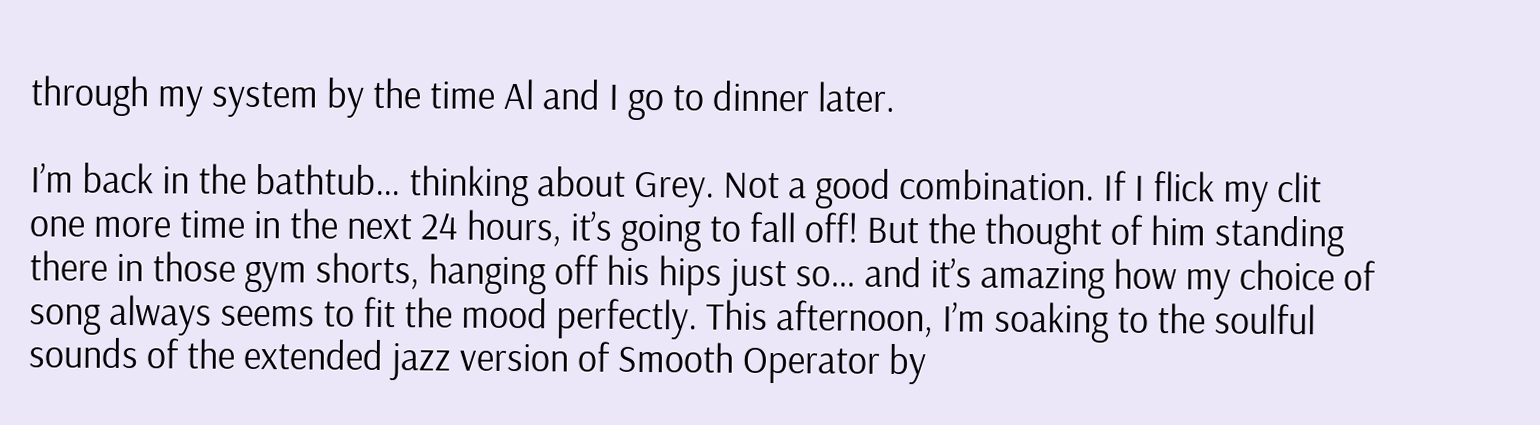through my system by the time Al and I go to dinner later.

I’m back in the bathtub… thinking about Grey. Not a good combination. If I flick my clit one more time in the next 24 hours, it’s going to fall off! But the thought of him standing there in those gym shorts, hanging off his hips just so… and it’s amazing how my choice of song always seems to fit the mood perfectly. This afternoon, I’m soaking to the soulful sounds of the extended jazz version of Smooth Operator by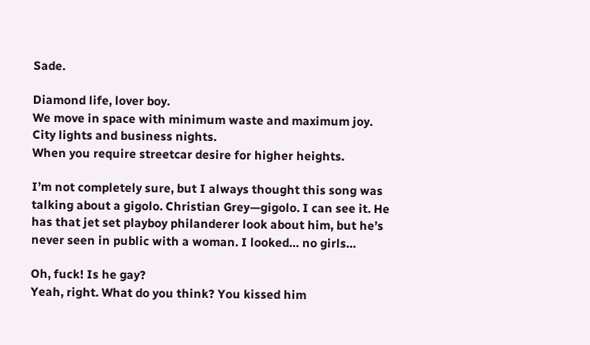Sade.

Diamond life, lover boy.
We move in space with minimum waste and maximum joy.
City lights and business nights.
When you require streetcar desire for higher heights.

I’m not completely sure, but I always thought this song was talking about a gigolo. Christian Grey—gigolo. I can see it. He has that jet set playboy philanderer look about him, but he’s never seen in public with a woman. I looked… no girls…

Oh, fuck! Is he gay?
Yeah, right. What do you think? You kissed him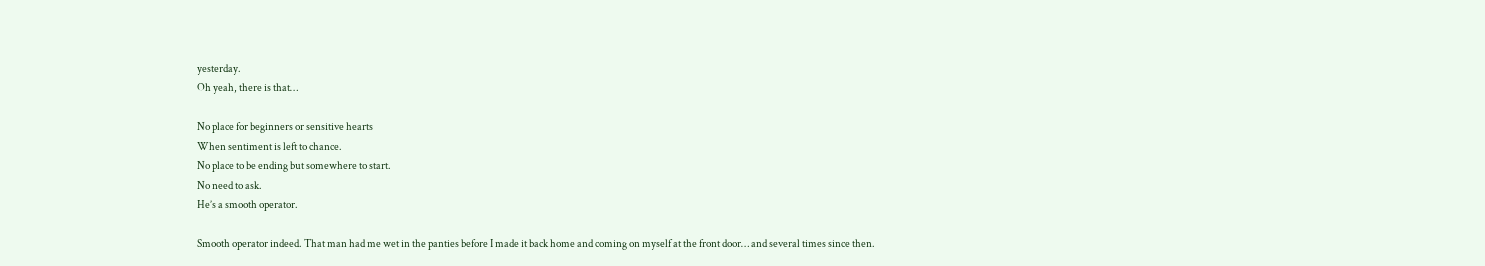yesterday.
Oh yeah, there is that…

No place for beginners or sensitive hearts
When sentiment is left to chance.
No place to be ending but somewhere to start.
No need to ask.
He’s a smooth operator.

Smooth operator indeed. That man had me wet in the panties before I made it back home and coming on myself at the front door… and several times since then.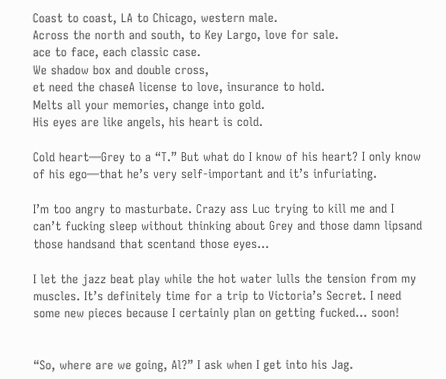Coast to coast, LA to Chicago, western male.
Across the north and south, to Key Largo, love for sale.
ace to face, each classic case.
We shadow box and double cross,
et need the chaseA license to love, insurance to hold.
Melts all your memories, change into gold.
His eyes are like angels, his heart is cold.

Cold heart—Grey to a “T.” But what do I know of his heart? I only know of his ego—that he’s very self-important and it’s infuriating.

I’m too angry to masturbate. Crazy ass Luc trying to kill me and I can’t fucking sleep without thinking about Grey and those damn lipsand those handsand that scentand those eyes…

I let the jazz beat play while the hot water lulls the tension from my muscles. It’s definitely time for a trip to Victoria’s Secret. I need some new pieces because I certainly plan on getting fucked… soon!


“So, where are we going, Al?” I ask when I get into his Jag.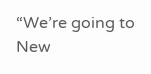“We’re going to New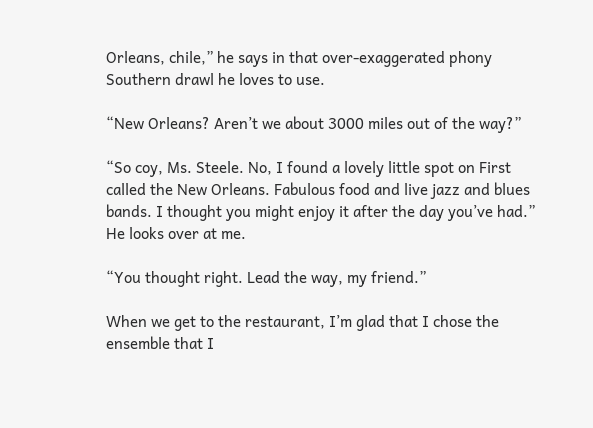Orleans, chile,” he says in that over-exaggerated phony Southern drawl he loves to use.

“New Orleans? Aren’t we about 3000 miles out of the way?”

“So coy, Ms. Steele. No, I found a lovely little spot on First called the New Orleans. Fabulous food and live jazz and blues bands. I thought you might enjoy it after the day you’ve had.” He looks over at me.

“You thought right. Lead the way, my friend.”

When we get to the restaurant, I’m glad that I chose the ensemble that I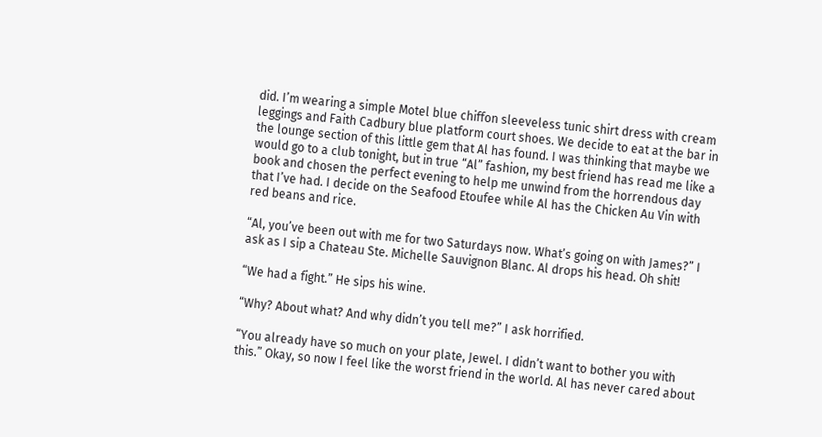did. I’m wearing a simple Motel blue chiffon sleeveless tunic shirt dress with cream leggings and Faith Cadbury blue platform court shoes. We decide to eat at the bar in the lounge section of this little gem that Al has found. I was thinking that maybe we would go to a club tonight, but in true “Al” fashion, my best friend has read me like a book and chosen the perfect evening to help me unwind from the horrendous day that I’ve had. I decide on the Seafood Etoufee while Al has the Chicken Au Vin with red beans and rice.

“Al, you’ve been out with me for two Saturdays now. What’s going on with James?” I ask as I sip a Chateau Ste. Michelle Sauvignon Blanc. Al drops his head. Oh shit!

“We had a fight.” He sips his wine.

“Why? About what? And why didn’t you tell me?” I ask horrified.

“You already have so much on your plate, Jewel. I didn’t want to bother you with this.” Okay, so now I feel like the worst friend in the world. Al has never cared about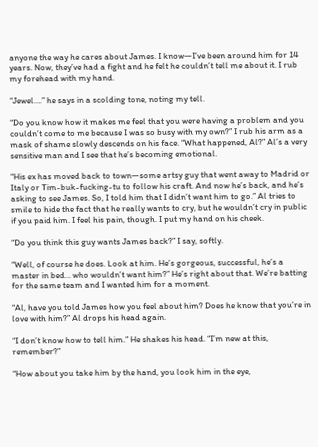anyone the way he cares about James. I know—I’ve been around him for 14 years. Now, they’ve had a fight and he felt he couldn’t tell me about it. I rub my forehead with my hand.

“Jewel….” he says in a scolding tone, noting my tell.

“Do you know how it makes me feel that you were having a problem and you couldn’t come to me because I was so busy with my own?” I rub his arm as a mask of shame slowly descends on his face. “What happened, Al?” Al’s a very sensitive man and I see that he’s becoming emotional.

“His ex has moved back to town—some artsy guy that went away to Madrid or Italy or Tim-buk-fucking-tu to follow his craft. And now he’s back, and he’s asking to see James. So, I told him that I didn’t want him to go.” Al tries to smile to hide the fact that he really wants to cry, but he wouldn’t cry in public if you paid him. I feel his pain, though. I put my hand on his cheek.

“Do you think this guy wants James back?” I say, softly.

“Well, of course he does. Look at him. He’s gorgeous, successful, he’s a master in bed… who wouldn’t want him?” He’s right about that. We’re batting for the same team and I wanted him for a moment.

“Al, have you told James how you feel about him? Does he know that you’re in love with him?” Al drops his head again.

“I don’t know how to tell him.” He shakes his head. “I’m new at this, remember?”

“How about you take him by the hand, you look him in the eye,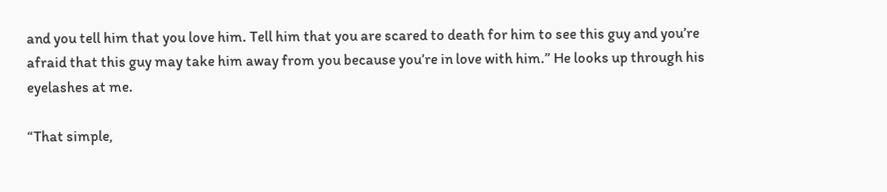and you tell him that you love him. Tell him that you are scared to death for him to see this guy and you’re afraid that this guy may take him away from you because you’re in love with him.” He looks up through his eyelashes at me.

“That simple,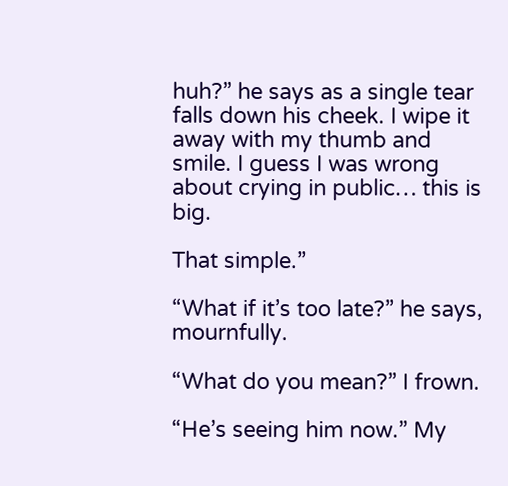huh?” he says as a single tear falls down his cheek. I wipe it away with my thumb and smile. I guess I was wrong about crying in public… this is big.

That simple.”

“What if it’s too late?” he says, mournfully.

“What do you mean?” I frown.

“He’s seeing him now.” My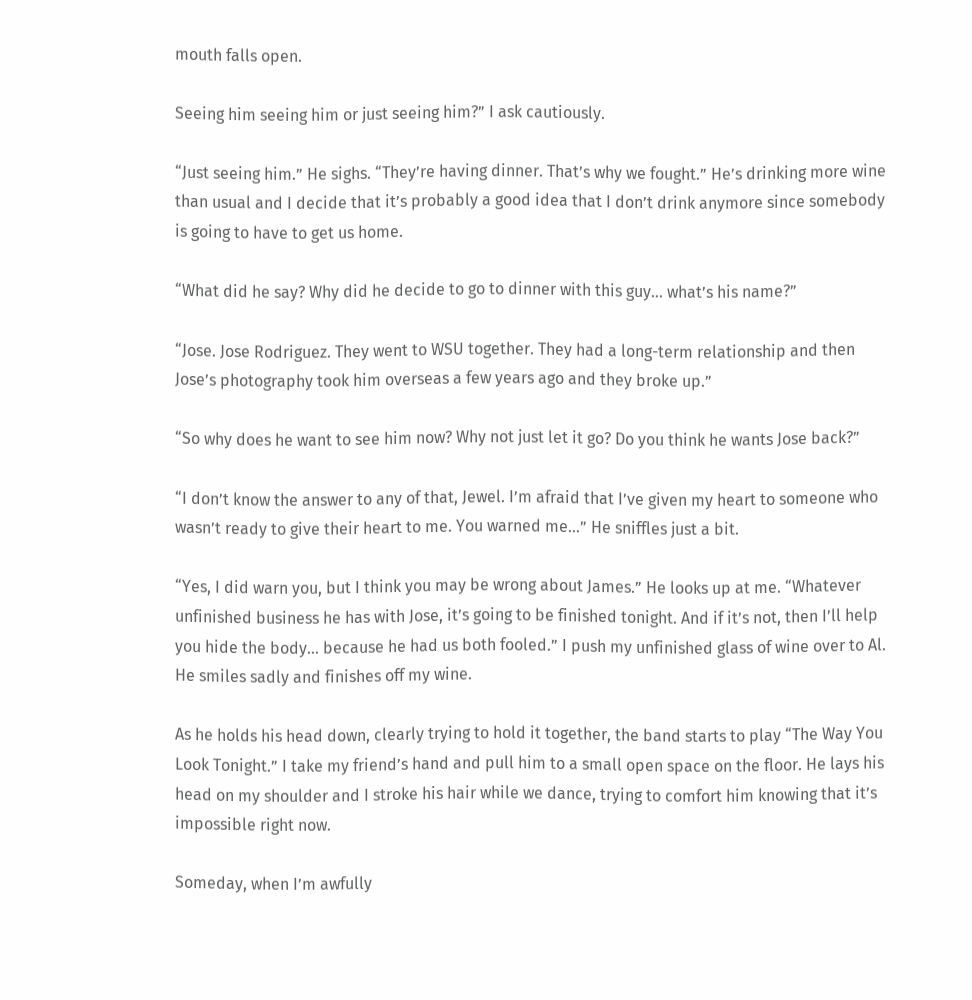mouth falls open.

Seeing him seeing him or just seeing him?” I ask cautiously.

“Just seeing him.” He sighs. “They’re having dinner. That’s why we fought.” He’s drinking more wine than usual and I decide that it’s probably a good idea that I don’t drink anymore since somebody is going to have to get us home.

“What did he say? Why did he decide to go to dinner with this guy… what’s his name?”

“Jose. Jose Rodriguez. They went to WSU together. They had a long-term relationship and then Jose’s photography took him overseas a few years ago and they broke up.”

“So why does he want to see him now? Why not just let it go? Do you think he wants Jose back?”

“I don’t know the answer to any of that, Jewel. I’m afraid that I’ve given my heart to someone who wasn’t ready to give their heart to me. You warned me…” He sniffles just a bit.

“Yes, I did warn you, but I think you may be wrong about James.” He looks up at me. “Whatever unfinished business he has with Jose, it’s going to be finished tonight. And if it’s not, then I’ll help you hide the body… because he had us both fooled.” I push my unfinished glass of wine over to Al. He smiles sadly and finishes off my wine.

As he holds his head down, clearly trying to hold it together, the band starts to play “The Way You Look Tonight.” I take my friend’s hand and pull him to a small open space on the floor. He lays his head on my shoulder and I stroke his hair while we dance, trying to comfort him knowing that it’s impossible right now.

Someday, when I’m awfully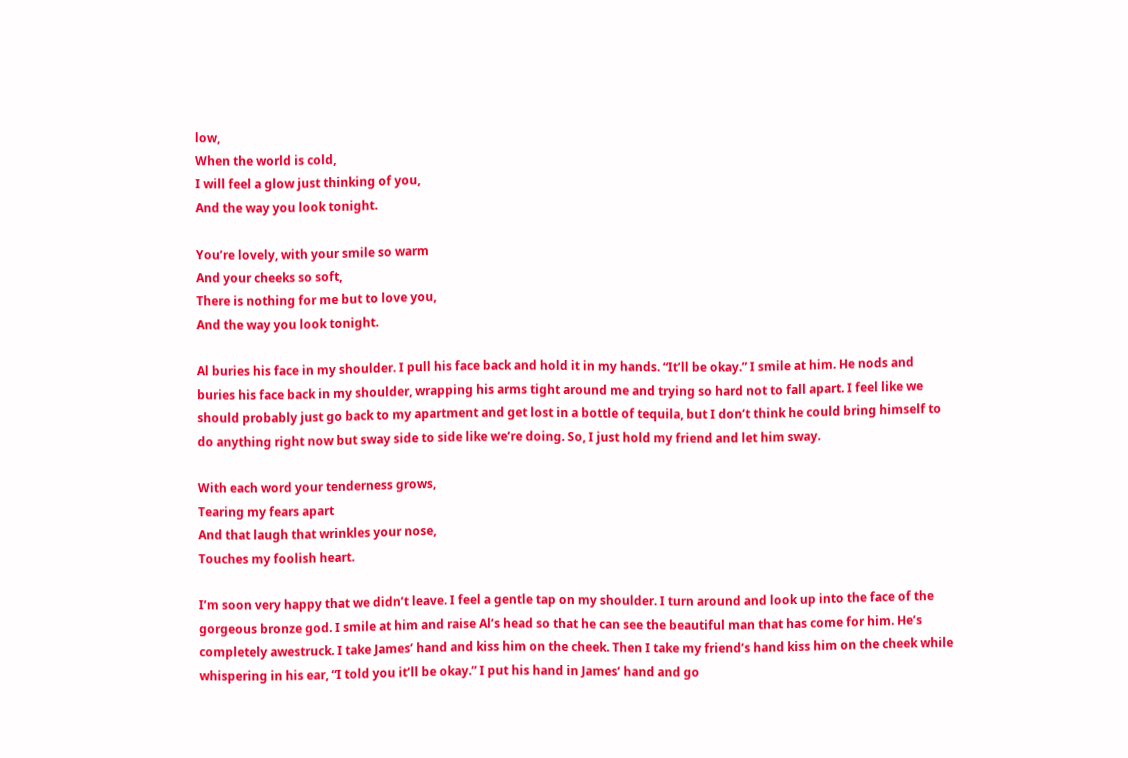low,
When the world is cold,
I will feel a glow just thinking of you,
And the way you look tonight.

You’re lovely, with your smile so warm
And your cheeks so soft,
There is nothing for me but to love you,
And the way you look tonight.

Al buries his face in my shoulder. I pull his face back and hold it in my hands. “It’ll be okay.” I smile at him. He nods and buries his face back in my shoulder, wrapping his arms tight around me and trying so hard not to fall apart. I feel like we should probably just go back to my apartment and get lost in a bottle of tequila, but I don’t think he could bring himself to do anything right now but sway side to side like we’re doing. So, I just hold my friend and let him sway.

With each word your tenderness grows,
Tearing my fears apart
And that laugh that wrinkles your nose,
Touches my foolish heart.

I’m soon very happy that we didn’t leave. I feel a gentle tap on my shoulder. I turn around and look up into the face of the gorgeous bronze god. I smile at him and raise Al’s head so that he can see the beautiful man that has come for him. He’s completely awestruck. I take James’ hand and kiss him on the cheek. Then I take my friend’s hand kiss him on the cheek while whispering in his ear, “I told you it’ll be okay.” I put his hand in James’ hand and go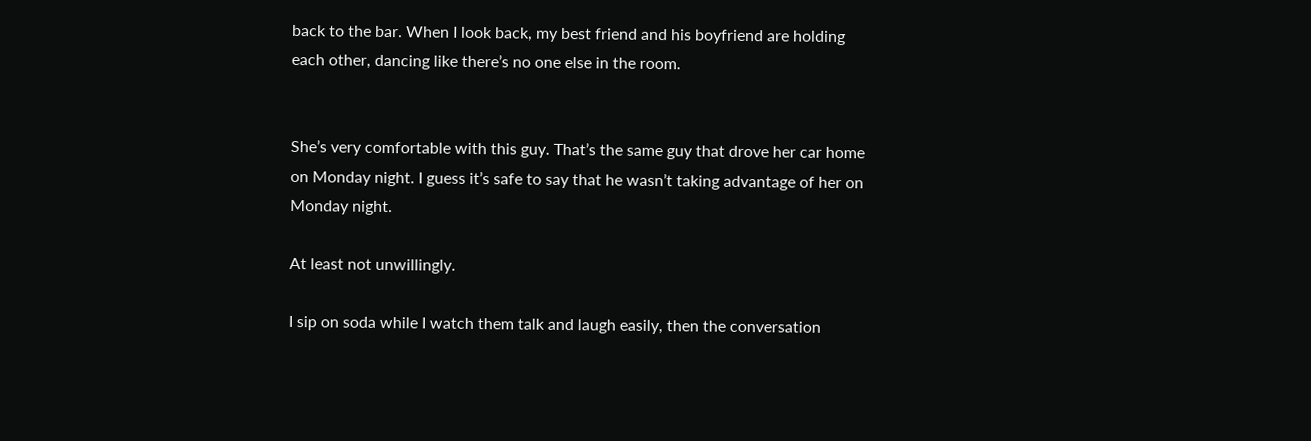back to the bar. When I look back, my best friend and his boyfriend are holding each other, dancing like there’s no one else in the room.


She’s very comfortable with this guy. That’s the same guy that drove her car home on Monday night. I guess it’s safe to say that he wasn’t taking advantage of her on Monday night.

At least not unwillingly.

I sip on soda while I watch them talk and laugh easily, then the conversation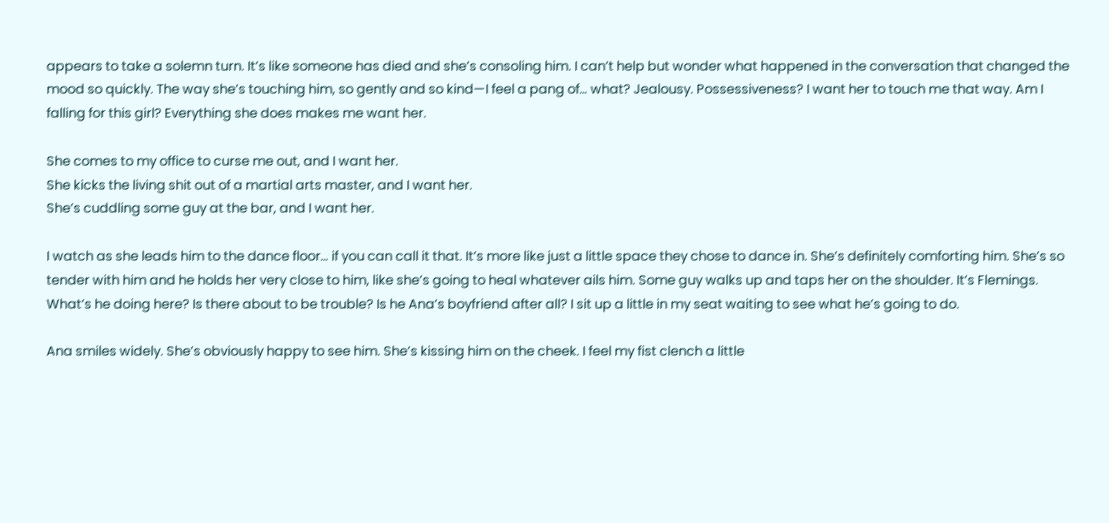appears to take a solemn turn. It’s like someone has died and she’s consoling him. I can’t help but wonder what happened in the conversation that changed the mood so quickly. The way she’s touching him, so gently and so kind—I feel a pang of… what? Jealousy. Possessiveness? I want her to touch me that way. Am I falling for this girl? Everything she does makes me want her.

She comes to my office to curse me out, and I want her.
She kicks the living shit out of a martial arts master, and I want her.
She’s cuddling some guy at the bar, and I want her.

I watch as she leads him to the dance floor… if you can call it that. It’s more like just a little space they chose to dance in. She’s definitely comforting him. She’s so tender with him and he holds her very close to him, like she’s going to heal whatever ails him. Some guy walks up and taps her on the shoulder. It’s Flemings. What’s he doing here? Is there about to be trouble? Is he Ana’s boyfriend after all? I sit up a little in my seat waiting to see what he’s going to do.

Ana smiles widely. She’s obviously happy to see him. She’s kissing him on the cheek. I feel my fist clench a little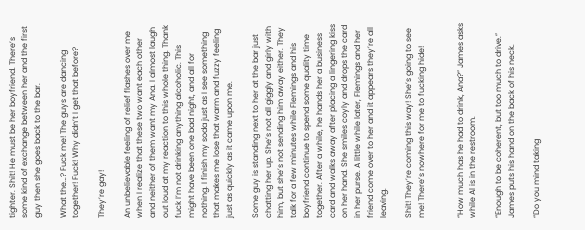tighter. Shit! He must be her boyfriend. There’s some kind of exchange between her and the first guy then she goes back to the bar.

What the…? Fuck me! The guys are dancing together! Fuck! Why didn’t I get that before?

They’re gay!

An unbelievable feeling of relief flashes over me when I realize that these two want each other and neither of them want my Ana. I almost laugh out loud at my reaction to this whole thing. Thank fuck I’m not drinking anything alcoholic. This might have been one bad night, and all for nothing. I finish my soda just as I see something that makes me lose that warm and fuzzy feeling just as quickly as it came upon me.

Some guy is standing next to her at the bar just chatting her up. She’s not all giggly and girly with him, but she’s not sending him away either. They talk for a few minutes while Flemings and his boyfriend continue to spend some quality time together. After a while, he hands her a business card and walks away after placing a lingering kiss on her hand. She smiles coyly and drops the card in her purse. A little while later, Flemings and her friend come over to her and it appears they’re all leaving.

Shit! They’re coming this way! She’s going to see me! There’s nowhere for me to fucking hide!


“How much has he had to drink, Ana?” James asks while Al is in the restroom.

“Enough to be coherent, but too much to drive.” James puts his hand on the back of his neck.

“Do you mind taking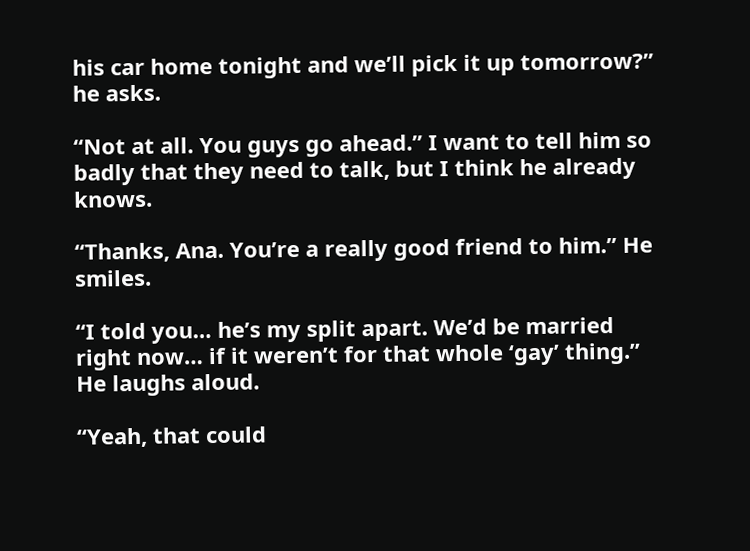his car home tonight and we’ll pick it up tomorrow?” he asks.

“Not at all. You guys go ahead.” I want to tell him so badly that they need to talk, but I think he already knows.

“Thanks, Ana. You’re a really good friend to him.” He smiles.

“I told you… he’s my split apart. We’d be married right now… if it weren’t for that whole ‘gay’ thing.” He laughs aloud.

“Yeah, that could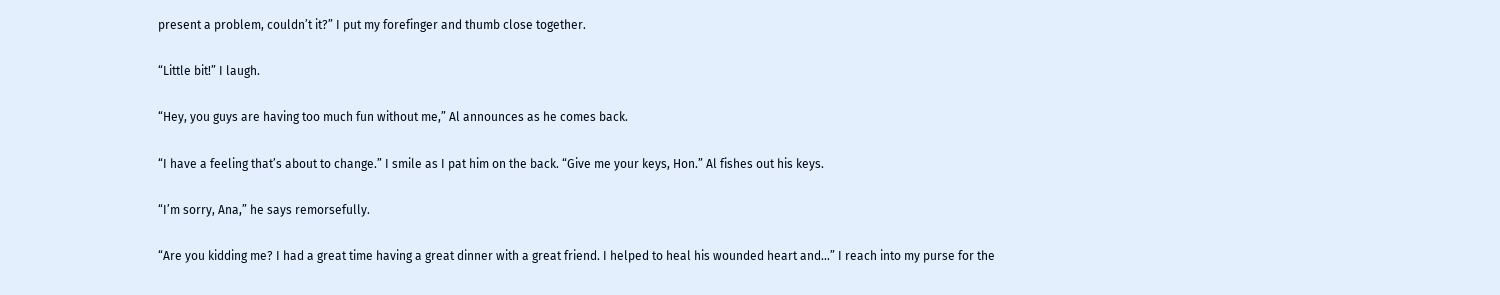present a problem, couldn’t it?” I put my forefinger and thumb close together.

“Little bit!” I laugh.

“Hey, you guys are having too much fun without me,” Al announces as he comes back.

“I have a feeling that’s about to change.” I smile as I pat him on the back. “Give me your keys, Hon.” Al fishes out his keys.

“I’m sorry, Ana,” he says remorsefully.

“Are you kidding me? I had a great time having a great dinner with a great friend. I helped to heal his wounded heart and…” I reach into my purse for the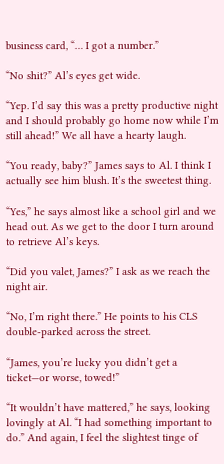business card, “… I got a number.”

“No shit?” Al’s eyes get wide.

“Yep. I’d say this was a pretty productive night and I should probably go home now while I’m still ahead!” We all have a hearty laugh.

“You ready, baby?” James says to Al. I think I actually see him blush. It’s the sweetest thing.

“Yes,” he says almost like a school girl and we head out. As we get to the door I turn around to retrieve Al’s keys.

“Did you valet, James?” I ask as we reach the night air.

“No, I’m right there.” He points to his CLS double-parked across the street.

“James, you’re lucky you didn’t get a ticket—or worse, towed!”

“It wouldn’t have mattered,” he says, looking lovingly at Al. “I had something important to do.” And again, I feel the slightest tinge of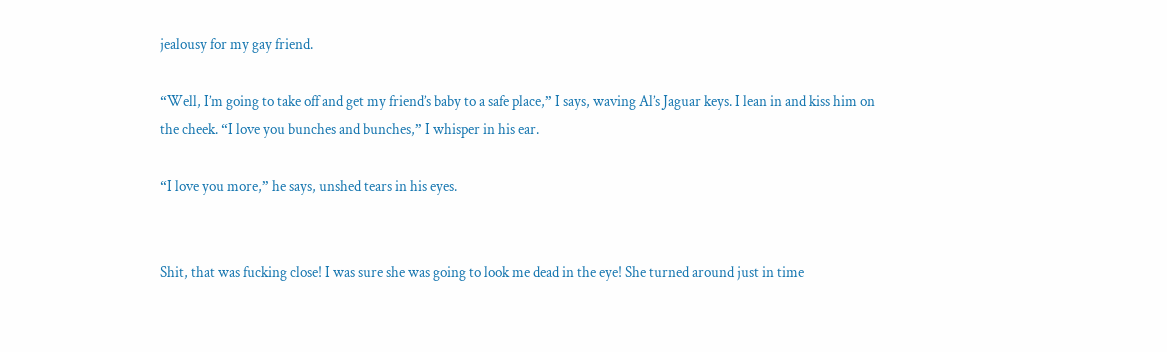jealousy for my gay friend.

“Well, I’m going to take off and get my friend’s baby to a safe place,” I says, waving Al’s Jaguar keys. I lean in and kiss him on the cheek. “I love you bunches and bunches,” I whisper in his ear.

“I love you more,” he says, unshed tears in his eyes.


Shit, that was fucking close! I was sure she was going to look me dead in the eye! She turned around just in time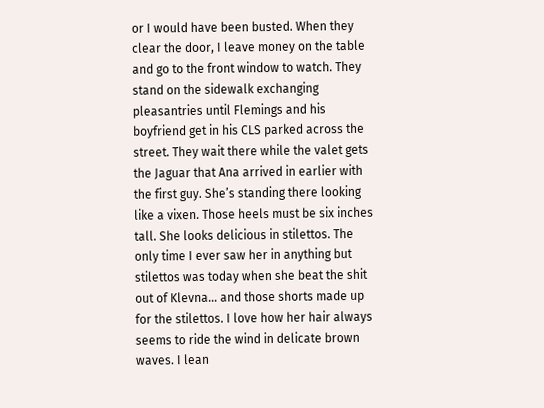or I would have been busted. When they clear the door, I leave money on the table and go to the front window to watch. They stand on the sidewalk exchanging pleasantries until Flemings and his boyfriend get in his CLS parked across the street. They wait there while the valet gets the Jaguar that Ana arrived in earlier with the first guy. She’s standing there looking like a vixen. Those heels must be six inches tall. She looks delicious in stilettos. The only time I ever saw her in anything but stilettos was today when she beat the shit out of Klevna… and those shorts made up for the stilettos. I love how her hair always seems to ride the wind in delicate brown waves. I lean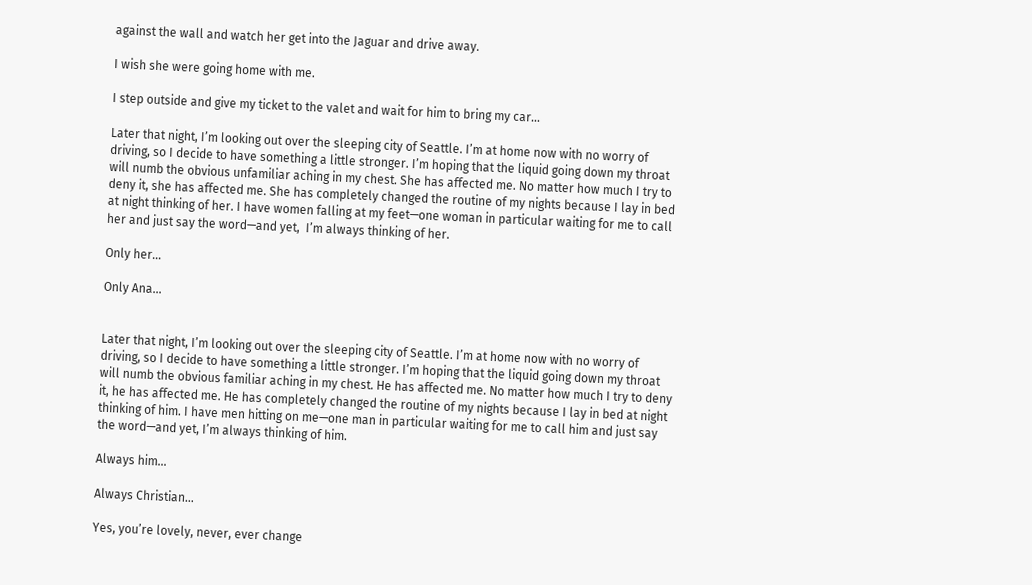against the wall and watch her get into the Jaguar and drive away.

I wish she were going home with me.

I step outside and give my ticket to the valet and wait for him to bring my car…

Later that night, I’m looking out over the sleeping city of Seattle. I’m at home now with no worry of driving, so I decide to have something a little stronger. I’m hoping that the liquid going down my throat will numb the obvious unfamiliar aching in my chest. She has affected me. No matter how much I try to deny it, she has affected me. She has completely changed the routine of my nights because I lay in bed at night thinking of her. I have women falling at my feet—one woman in particular waiting for me to call her and just say the word—and yet,  I’m always thinking of her.

Only her…

Only Ana…


Later that night, I’m looking out over the sleeping city of Seattle. I’m at home now with no worry of driving, so I decide to have something a little stronger. I’m hoping that the liquid going down my throat will numb the obvious familiar aching in my chest. He has affected me. No matter how much I try to deny it, he has affected me. He has completely changed the routine of my nights because I lay in bed at night thinking of him. I have men hitting on me—one man in particular waiting for me to call him and just say the word—and yet, I’m always thinking of him.

Always him…

Always Christian…

Yes, you’re lovely, never, ever change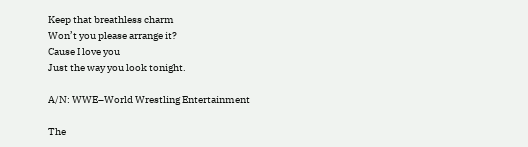Keep that breathless charm
Won’t you please arrange it?
Cause I love you
Just the way you look tonight.

A/N: WWE–World Wrestling Entertainment

The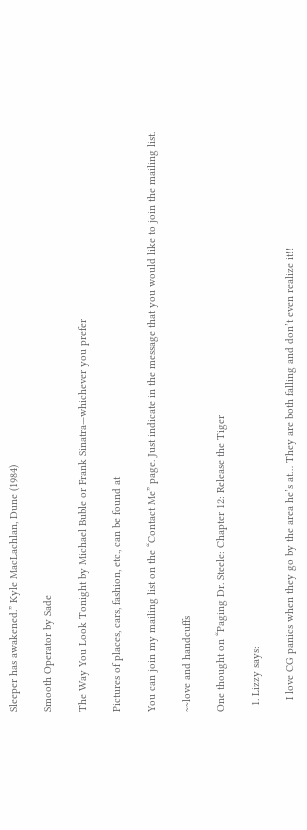Sleeper has awakened.” Kyle MacLachlan, Dune (1984)

Smooth Operator by Sade

The Way You Look Tonight by Michael Buble or Frank Sinatra—whichever you prefer

Pictures of places, cars, fashion, etc., can be found at

You can join my mailing list on the “Contact Me” page. Just indicate in the message that you would like to join the mailing list.

~~love and handcuffs

One thought on “Paging Dr. Steele: Chapter 12: Release the Tiger

  1. Lizzy says:

    I love CG panics when they go by the area he’s at… They are both falling and don’t even realize it!!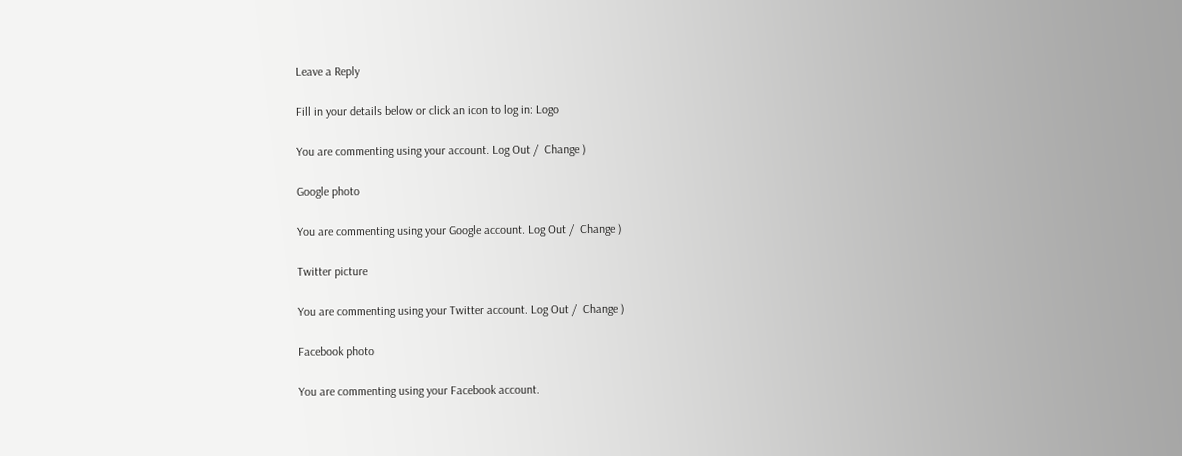Leave a Reply

Fill in your details below or click an icon to log in: Logo

You are commenting using your account. Log Out /  Change )

Google photo

You are commenting using your Google account. Log Out /  Change )

Twitter picture

You are commenting using your Twitter account. Log Out /  Change )

Facebook photo

You are commenting using your Facebook account.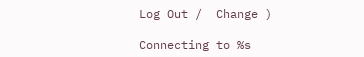Log Out /  Change )

Connecting to %s